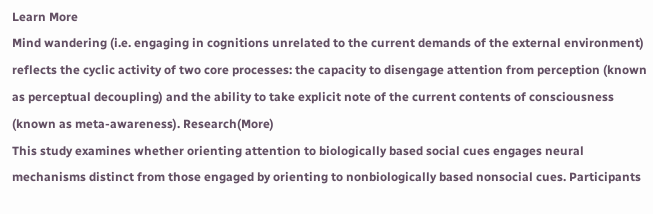Learn More
Mind wandering (i.e. engaging in cognitions unrelated to the current demands of the external environment) reflects the cyclic activity of two core processes: the capacity to disengage attention from perception (known as perceptual decoupling) and the ability to take explicit note of the current contents of consciousness (known as meta-awareness). Research(More)
This study examines whether orienting attention to biologically based social cues engages neural mechanisms distinct from those engaged by orienting to nonbiologically based nonsocial cues. Participants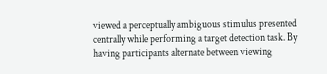viewed a perceptually ambiguous stimulus presented centrally while performing a target detection task. By having participants alternate between viewing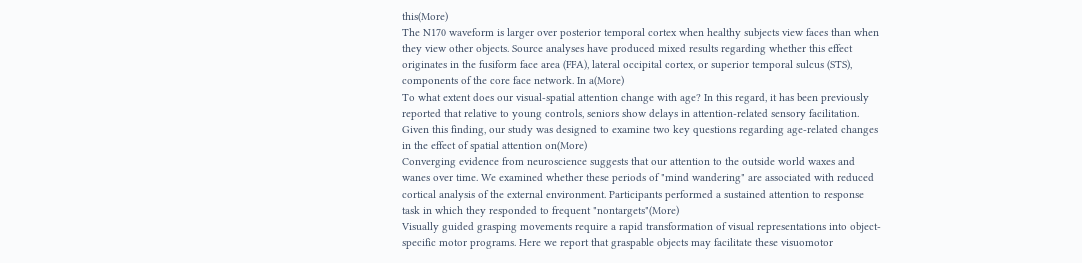this(More)
The N170 waveform is larger over posterior temporal cortex when healthy subjects view faces than when they view other objects. Source analyses have produced mixed results regarding whether this effect originates in the fusiform face area (FFA), lateral occipital cortex, or superior temporal sulcus (STS), components of the core face network. In a(More)
To what extent does our visual-spatial attention change with age? In this regard, it has been previously reported that relative to young controls, seniors show delays in attention-related sensory facilitation. Given this finding, our study was designed to examine two key questions regarding age-related changes in the effect of spatial attention on(More)
Converging evidence from neuroscience suggests that our attention to the outside world waxes and wanes over time. We examined whether these periods of "mind wandering" are associated with reduced cortical analysis of the external environment. Participants performed a sustained attention to response task in which they responded to frequent "nontargets"(More)
Visually guided grasping movements require a rapid transformation of visual representations into object-specific motor programs. Here we report that graspable objects may facilitate these visuomotor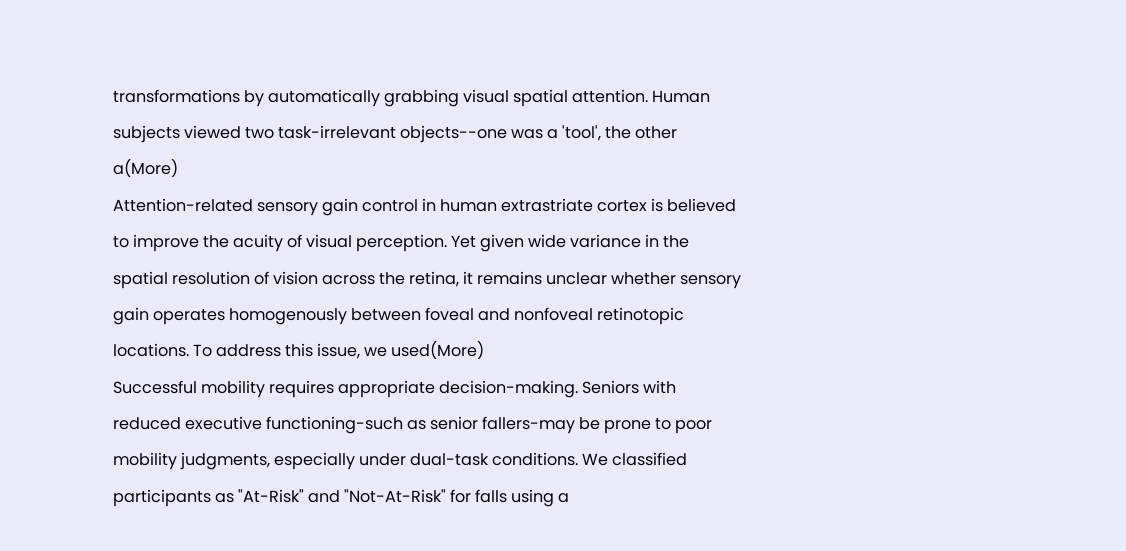transformations by automatically grabbing visual spatial attention. Human subjects viewed two task-irrelevant objects--one was a 'tool', the other a(More)
Attention-related sensory gain control in human extrastriate cortex is believed to improve the acuity of visual perception. Yet given wide variance in the spatial resolution of vision across the retina, it remains unclear whether sensory gain operates homogenously between foveal and nonfoveal retinotopic locations. To address this issue, we used(More)
Successful mobility requires appropriate decision-making. Seniors with reduced executive functioning-such as senior fallers-may be prone to poor mobility judgments, especially under dual-task conditions. We classified participants as "At-Risk" and "Not-At-Risk" for falls using a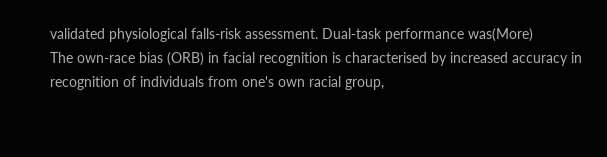validated physiological falls-risk assessment. Dual-task performance was(More)
The own-race bias (ORB) in facial recognition is characterised by increased accuracy in recognition of individuals from one's own racial group,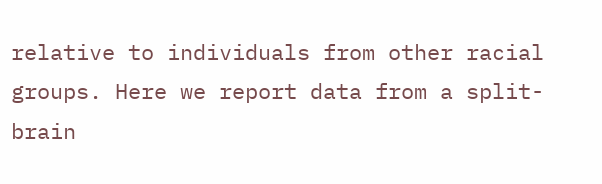relative to individuals from other racial groups. Here we report data from a split-brain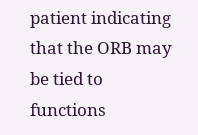patient indicating that the ORB may be tied to functions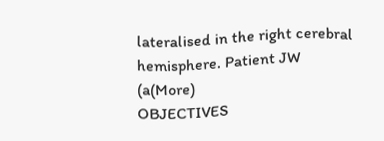lateralised in the right cerebral hemisphere. Patient JW (a(More)
OBJECTIVES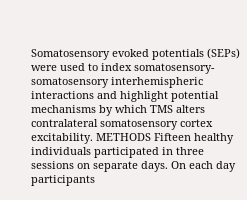Somatosensory evoked potentials (SEPs) were used to index somatosensory-somatosensory interhemispheric interactions and highlight potential mechanisms by which TMS alters contralateral somatosensory cortex excitability. METHODS Fifteen healthy individuals participated in three sessions on separate days. On each day participants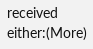received either:(More)